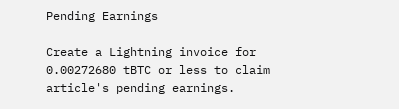Pending Earnings

Create a Lightning invoice for 0.00272680 tBTC or less to claim article's pending earnings.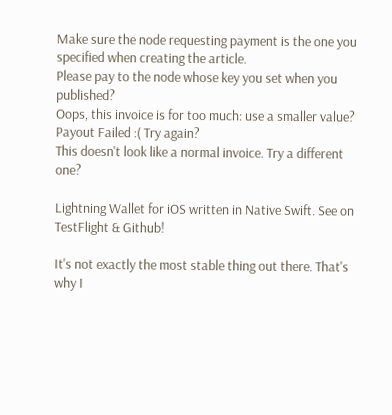Make sure the node requesting payment is the one you specified when creating the article.
Please pay to the node whose key you set when you published?
Oops, this invoice is for too much: use a smaller value?
Payout Failed :( Try again?
This doesn't look like a normal invoice. Try a different one?

Lightning Wallet for iOS written in Native Swift. See on TestFlight & Github!

It's not exactly the most stable thing out there. That's why I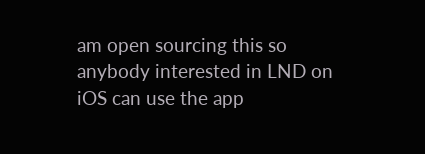am open sourcing this so anybody interested in LND on iOS can use the app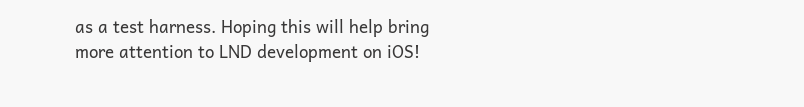as a test harness. Hoping this will help bring more attention to LND development on iOS!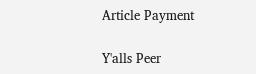Article Payment

Y'alls Peer